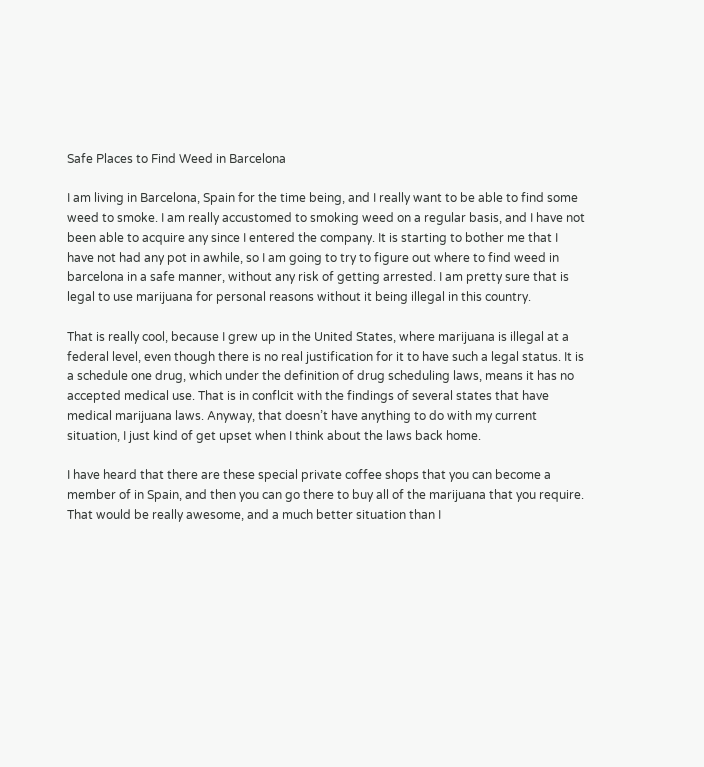Safe Places to Find Weed in Barcelona

I am living in Barcelona, Spain for the time being, and I really want to be able to find some weed to smoke. I am really accustomed to smoking weed on a regular basis, and I have not been able to acquire any since I entered the company. It is starting to bother me that I have not had any pot in awhile, so I am going to try to figure out where to find weed in barcelona in a safe manner, without any risk of getting arrested. I am pretty sure that is legal to use marijuana for personal reasons without it being illegal in this country.

That is really cool, because I grew up in the United States, where marijuana is illegal at a federal level, even though there is no real justification for it to have such a legal status. It is a schedule one drug, which under the definition of drug scheduling laws, means it has no accepted medical use. That is in conflcit with the findings of several states that have medical marijuana laws. Anyway, that doesn’t have anything to do with my current situation, I just kind of get upset when I think about the laws back home.

I have heard that there are these special private coffee shops that you can become a member of in Spain, and then you can go there to buy all of the marijuana that you require. That would be really awesome, and a much better situation than I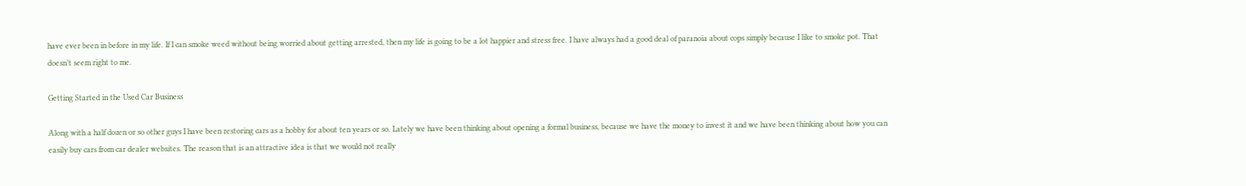have ever been in before in my life. If I can smoke weed without being worried about getting arrested, then my life is going to be a lot happier and stress free. I have always had a good deal of paranoia about cops simply because I like to smoke pot. That doesn’t seem right to me.

Getting Started in the Used Car Business

Along with a half dozen or so other guys I have been restoring cars as a hobby for about ten years or so. Lately we have been thinking about opening a formal business, because we have the money to invest it and we have been thinking about how you can easily buy cars from car dealer websites. The reason that is an attractive idea is that we would not really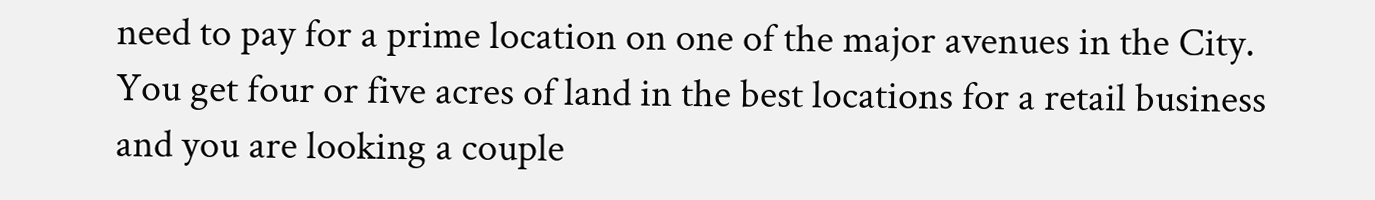need to pay for a prime location on one of the major avenues in the City. You get four or five acres of land in the best locations for a retail business and you are looking a couple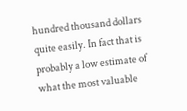hundred thousand dollars quite easily. In fact that is probably a low estimate of what the most valuable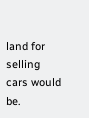land for selling cars would be.